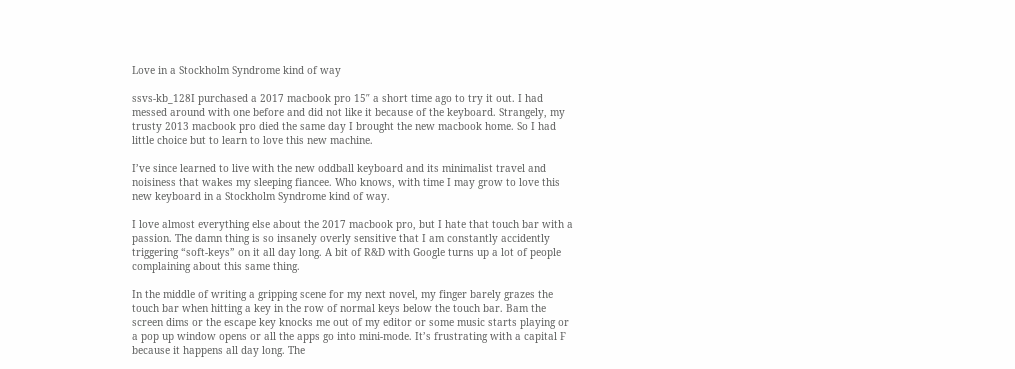Love in a Stockholm Syndrome kind of way

ssvs-kb_128I purchased a 2017 macbook pro 15″ a short time ago to try it out. I had messed around with one before and did not like it because of the keyboard. Strangely, my trusty 2013 macbook pro died the same day I brought the new macbook home. So I had little choice but to learn to love this new machine.

I’ve since learned to live with the new oddball keyboard and its minimalist travel and noisiness that wakes my sleeping fiancee. Who knows, with time I may grow to love this new keyboard in a Stockholm Syndrome kind of way.

I love almost everything else about the 2017 macbook pro, but I hate that touch bar with a passion. The damn thing is so insanely overly sensitive that I am constantly accidently triggering “soft-keys” on it all day long. A bit of R&D with Google turns up a lot of people complaining about this same thing.

In the middle of writing a gripping scene for my next novel, my finger barely grazes the touch bar when hitting a key in the row of normal keys below the touch bar. Bam the screen dims or the escape key knocks me out of my editor or some music starts playing or a pop up window opens or all the apps go into mini-mode. It’s frustrating with a capital F because it happens all day long. The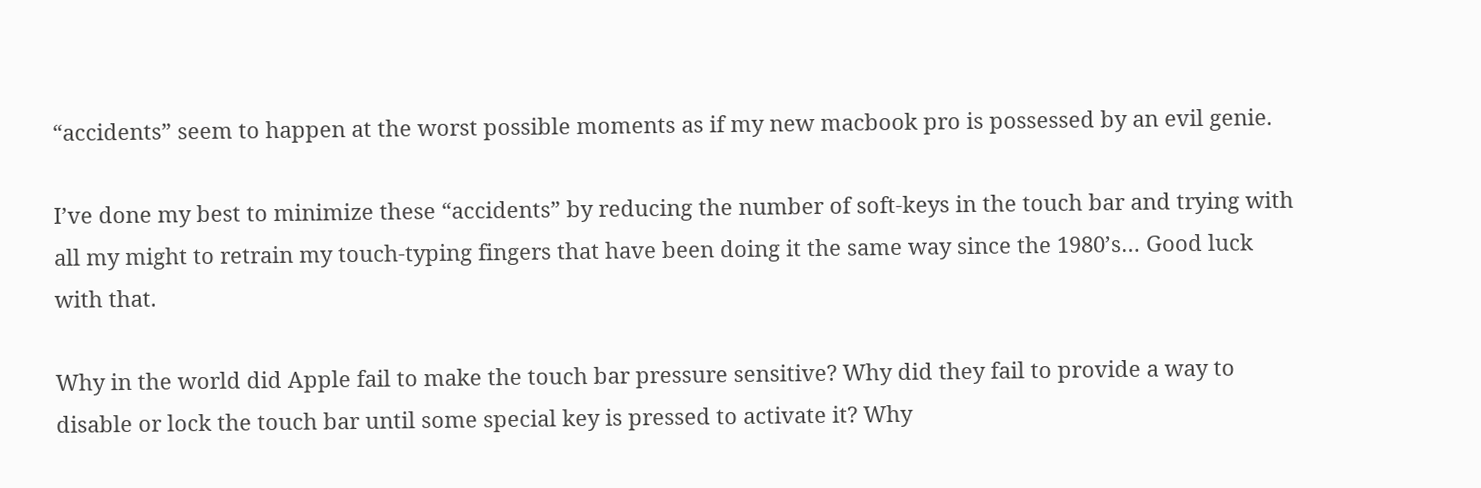“accidents” seem to happen at the worst possible moments as if my new macbook pro is possessed by an evil genie.

I’ve done my best to minimize these “accidents” by reducing the number of soft-keys in the touch bar and trying with all my might to retrain my touch-typing fingers that have been doing it the same way since the 1980’s… Good luck with that.

Why in the world did Apple fail to make the touch bar pressure sensitive? Why did they fail to provide a way to disable or lock the touch bar until some special key is pressed to activate it? Why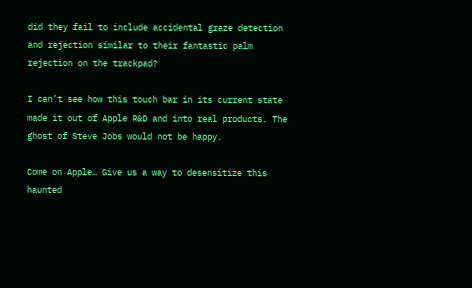did they fail to include accidental graze detection and rejection similar to their fantastic palm rejection on the trackpad?

I can’t see how this touch bar in its current state made it out of Apple R&D and into real products. The ghost of Steve Jobs would not be happy.

Come on Apple… Give us a way to desensitize this haunted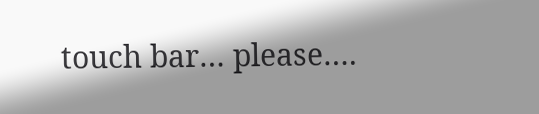touch bar… please….